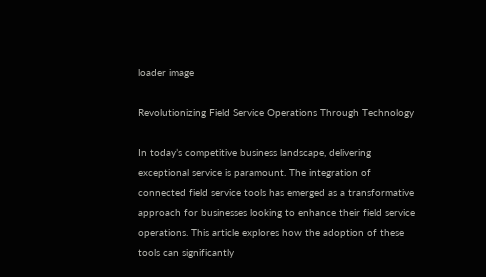loader image

Revolutionizing Field Service Operations Through Technology

In today’s competitive business landscape, delivering exceptional service is paramount. The integration of connected field service tools has emerged as a transformative approach for businesses looking to enhance their field service operations. This article explores how the adoption of these tools can significantly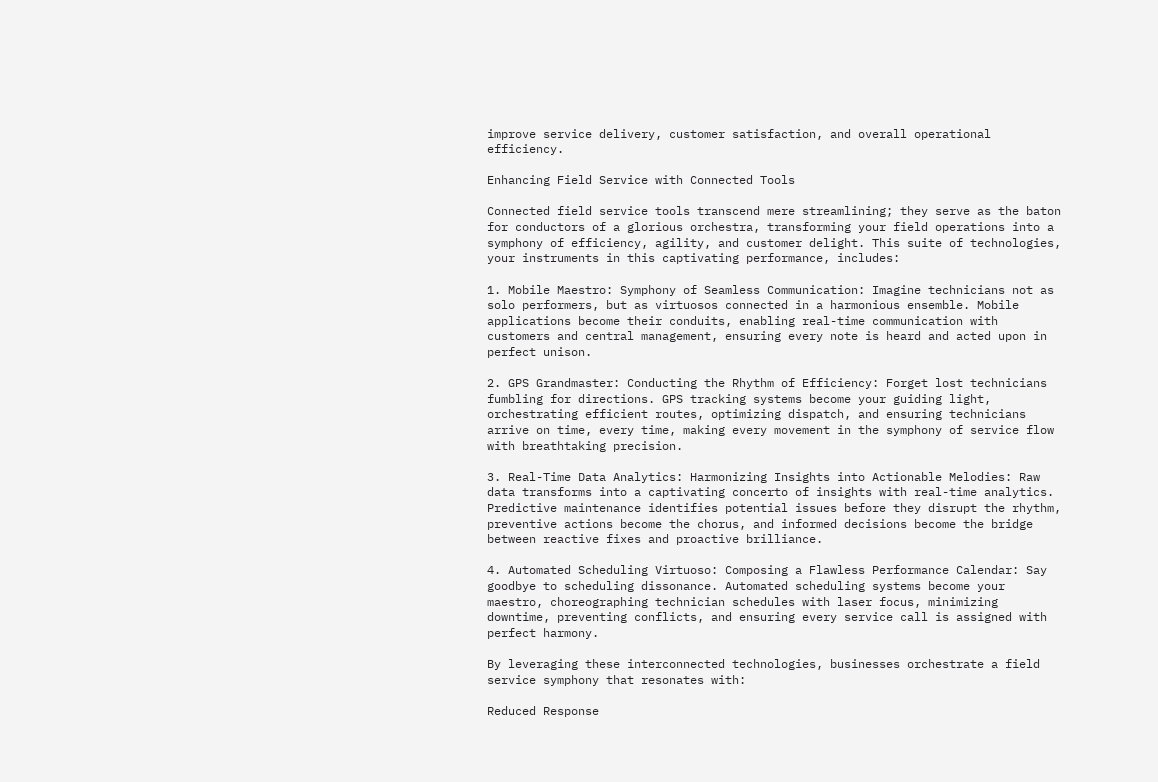improve service delivery, customer satisfaction, and overall operational efficiency.

Enhancing Field Service with Connected Tools

Connected field service tools transcend mere streamlining; they serve as the baton for conductors of a glorious orchestra, transforming your field operations into a symphony of efficiency, agility, and customer delight. This suite of technologies, your instruments in this captivating performance, includes:

1. Mobile Maestro: Symphony of Seamless Communication: Imagine technicians not as solo performers, but as virtuosos connected in a harmonious ensemble. Mobile applications become their conduits, enabling real-time communication with customers and central management, ensuring every note is heard and acted upon in perfect unison.

2. GPS Grandmaster: Conducting the Rhythm of Efficiency: Forget lost technicians fumbling for directions. GPS tracking systems become your guiding light, orchestrating efficient routes, optimizing dispatch, and ensuring technicians arrive on time, every time, making every movement in the symphony of service flow with breathtaking precision.

3. Real-Time Data Analytics: Harmonizing Insights into Actionable Melodies: Raw data transforms into a captivating concerto of insights with real-time analytics. Predictive maintenance identifies potential issues before they disrupt the rhythm, preventive actions become the chorus, and informed decisions become the bridge between reactive fixes and proactive brilliance.

4. Automated Scheduling Virtuoso: Composing a Flawless Performance Calendar: Say goodbye to scheduling dissonance. Automated scheduling systems become your maestro, choreographing technician schedules with laser focus, minimizing downtime, preventing conflicts, and ensuring every service call is assigned with perfect harmony.

By leveraging these interconnected technologies, businesses orchestrate a field service symphony that resonates with:

Reduced Response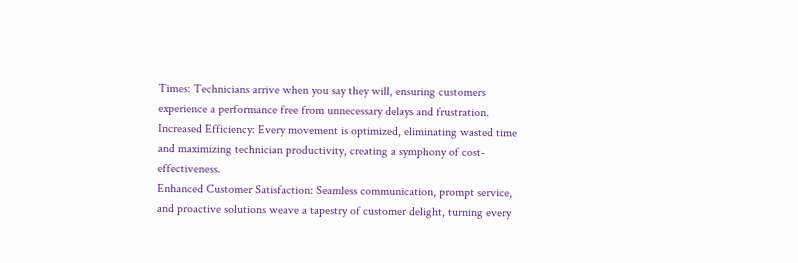Times: Technicians arrive when you say they will, ensuring customers experience a performance free from unnecessary delays and frustration.
Increased Efficiency: Every movement is optimized, eliminating wasted time and maximizing technician productivity, creating a symphony of cost-effectiveness.
Enhanced Customer Satisfaction: Seamless communication, prompt service, and proactive solutions weave a tapestry of customer delight, turning every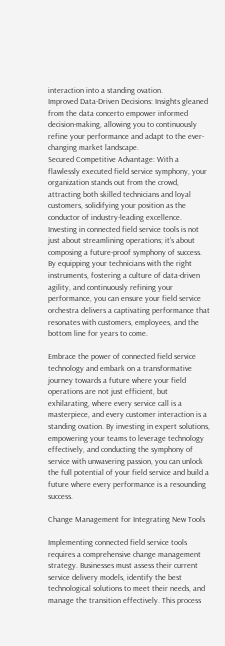interaction into a standing ovation.
Improved Data-Driven Decisions: Insights gleaned from the data concerto empower informed decision-making, allowing you to continuously refine your performance and adapt to the ever-changing market landscape.
Secured Competitive Advantage: With a flawlessly executed field service symphony, your organization stands out from the crowd, attracting both skilled technicians and loyal customers, solidifying your position as the conductor of industry-leading excellence.
Investing in connected field service tools is not just about streamlining operations; it’s about composing a future-proof symphony of success. By equipping your technicians with the right instruments, fostering a culture of data-driven agility, and continuously refining your performance, you can ensure your field service orchestra delivers a captivating performance that resonates with customers, employees, and the bottom line for years to come.

Embrace the power of connected field service technology and embark on a transformative journey towards a future where your field operations are not just efficient, but exhilarating, where every service call is a masterpiece, and every customer interaction is a standing ovation. By investing in expert solutions, empowering your teams to leverage technology effectively, and conducting the symphony of service with unwavering passion, you can unlock the full potential of your field service and build a future where every performance is a resounding success.

Change Management for Integrating New Tools

Implementing connected field service tools requires a comprehensive change management strategy. Businesses must assess their current service delivery models, identify the best technological solutions to meet their needs, and manage the transition effectively. This process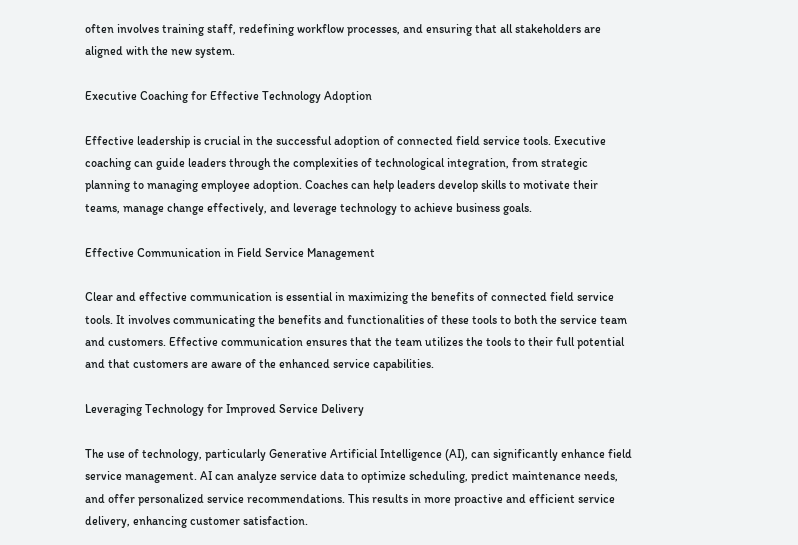often involves training staff, redefining workflow processes, and ensuring that all stakeholders are aligned with the new system.

Executive Coaching for Effective Technology Adoption

Effective leadership is crucial in the successful adoption of connected field service tools. Executive coaching can guide leaders through the complexities of technological integration, from strategic planning to managing employee adoption. Coaches can help leaders develop skills to motivate their teams, manage change effectively, and leverage technology to achieve business goals.

Effective Communication in Field Service Management

Clear and effective communication is essential in maximizing the benefits of connected field service tools. It involves communicating the benefits and functionalities of these tools to both the service team and customers. Effective communication ensures that the team utilizes the tools to their full potential and that customers are aware of the enhanced service capabilities.

Leveraging Technology for Improved Service Delivery

The use of technology, particularly Generative Artificial Intelligence (AI), can significantly enhance field service management. AI can analyze service data to optimize scheduling, predict maintenance needs, and offer personalized service recommendations. This results in more proactive and efficient service delivery, enhancing customer satisfaction.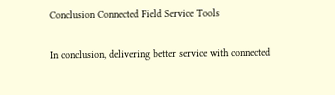Conclusion Connected Field Service Tools

In conclusion, delivering better service with connected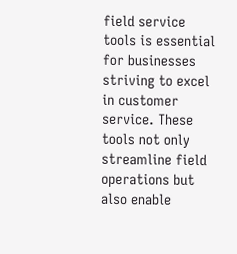field service tools is essential for businesses striving to excel in customer service. These tools not only streamline field operations but also enable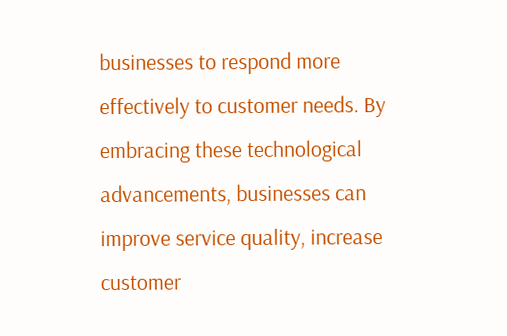businesses to respond more effectively to customer needs. By embracing these technological advancements, businesses can improve service quality, increase customer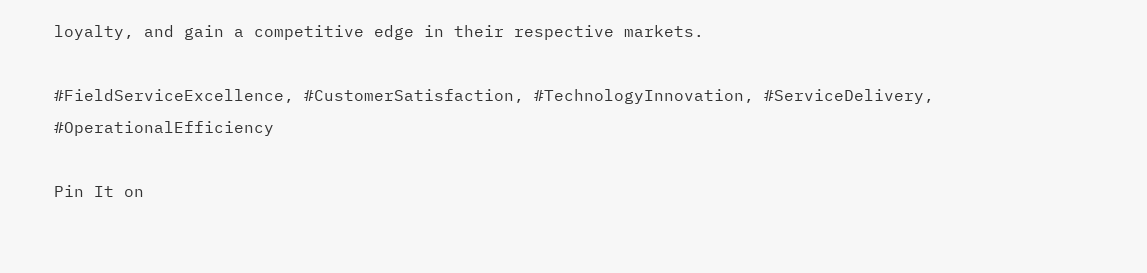loyalty, and gain a competitive edge in their respective markets.

#FieldServiceExcellence, #CustomerSatisfaction, #TechnologyInnovation, #ServiceDelivery, #OperationalEfficiency

Pin It on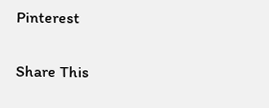Pinterest

Share This